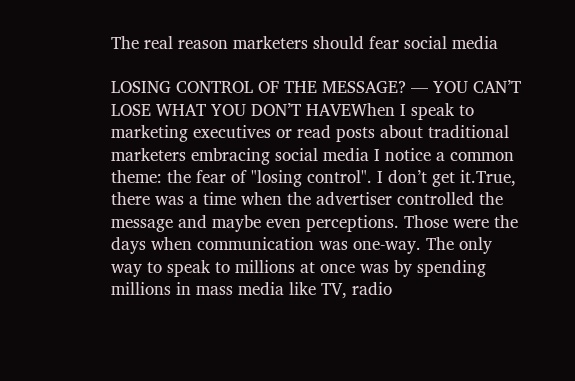The real reason marketers should fear social media

LOSING CONTROL OF THE MESSAGE? — YOU CAN’T LOSE WHAT YOU DON’T HAVEWhen I speak to marketing executives or read posts about traditional marketers embracing social media I notice a common theme: the fear of "losing control". I don’t get it.True, there was a time when the advertiser controlled the message and maybe even perceptions. Those were the days when communication was one-way. The only way to speak to millions at once was by spending millions in mass media like TV, radio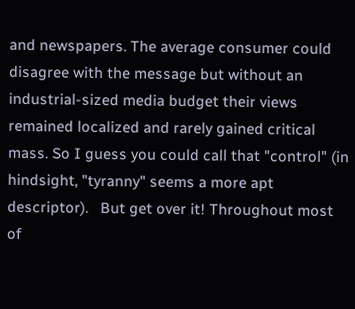and newspapers. The average consumer could disagree with the message but without an industrial-sized media budget their views remained localized and rarely gained critical mass. So I guess you could call that "control" (in hindsight, "tyranny" seems a more apt descriptor).   But get over it! Throughout most of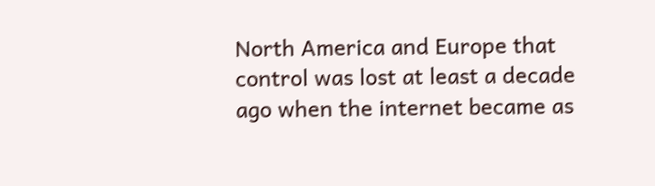North America and Europe that control was lost at least a decade ago when the internet became as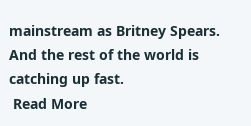mainstream as Britney Spears. And the rest of the world is catching up fast.
 Read More